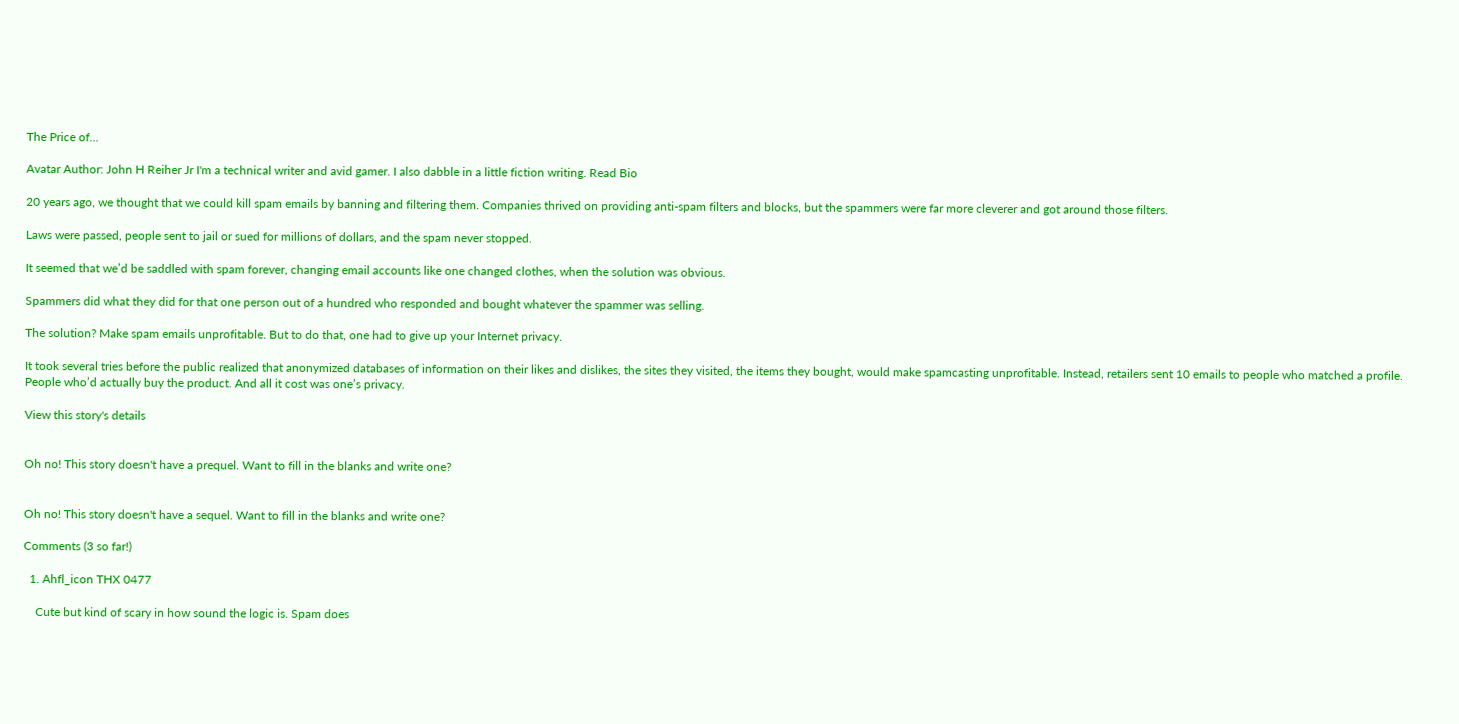The Price of...

Avatar Author: John H Reiher Jr I'm a technical writer and avid gamer. I also dabble in a little fiction writing. Read Bio

20 years ago, we thought that we could kill spam emails by banning and filtering them. Companies thrived on providing anti-spam filters and blocks, but the spammers were far more cleverer and got around those filters.

Laws were passed, people sent to jail or sued for millions of dollars, and the spam never stopped.

It seemed that we’d be saddled with spam forever, changing email accounts like one changed clothes, when the solution was obvious.

Spammers did what they did for that one person out of a hundred who responded and bought whatever the spammer was selling.

The solution? Make spam emails unprofitable. But to do that, one had to give up your Internet privacy.

It took several tries before the public realized that anonymized databases of information on their likes and dislikes, the sites they visited, the items they bought, would make spamcasting unprofitable. Instead, retailers sent 10 emails to people who matched a profile. People who’d actually buy the product. And all it cost was one’s privacy.

View this story's details


Oh no! This story doesn't have a prequel. Want to fill in the blanks and write one?


Oh no! This story doesn't have a sequel. Want to fill in the blanks and write one?

Comments (3 so far!)

  1. Ahfl_icon THX 0477

    Cute but kind of scary in how sound the logic is. Spam does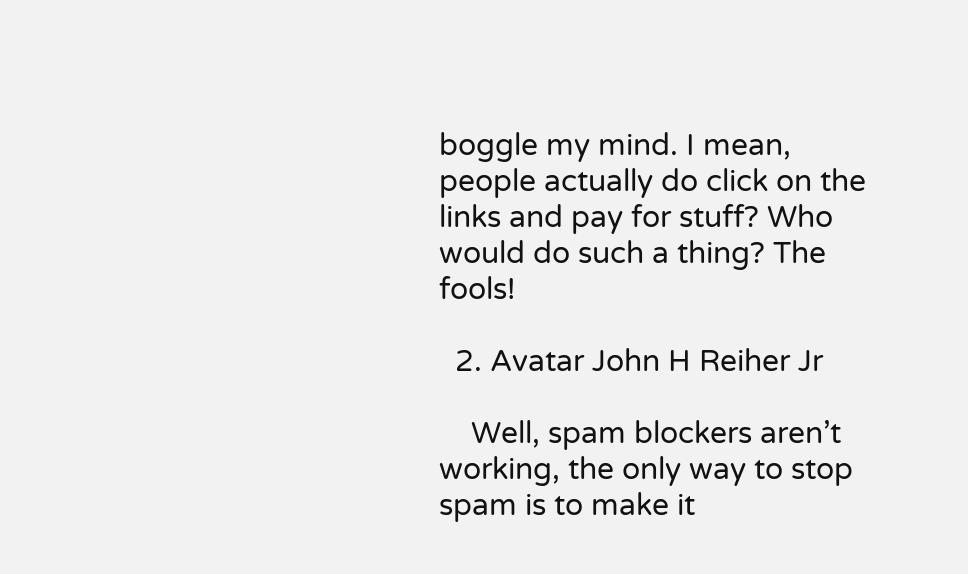boggle my mind. I mean, people actually do click on the links and pay for stuff? Who would do such a thing? The fools!

  2. Avatar John H Reiher Jr

    Well, spam blockers aren’t working, the only way to stop spam is to make it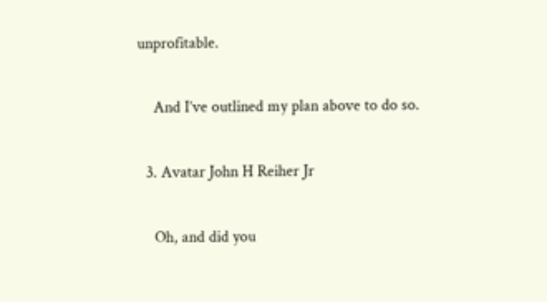unprofitable.

    And I’ve outlined my plan above to do so.

  3. Avatar John H Reiher Jr

    Oh, and did you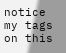notice my tags on this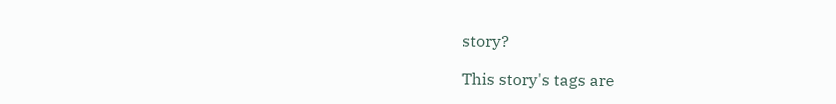story?

This story's tags are